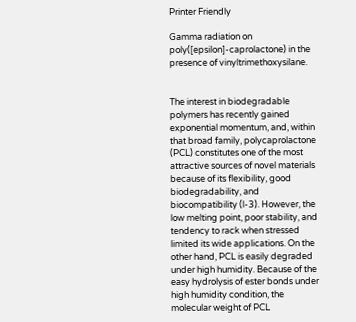Printer Friendly

Gamma radiation on poly([epsilon]-caprolactone) in the presence of vinyltrimethoxysilane.


The interest in biodegradable polymers has recently gained exponential momentum, and, within that broad family, polycaprolactone (PCL) constitutes one of the most attractive sources of novel materials because of its flexibility, good biodegradability, and biocompatibility (l-3). However, the low melting point, poor stability, and tendency to rack when stressed limited its wide applications. On the other hand, PCL is easily degraded under high humidity. Because of the easy hydrolysis of ester bonds under high humidity condition, the molecular weight of PCL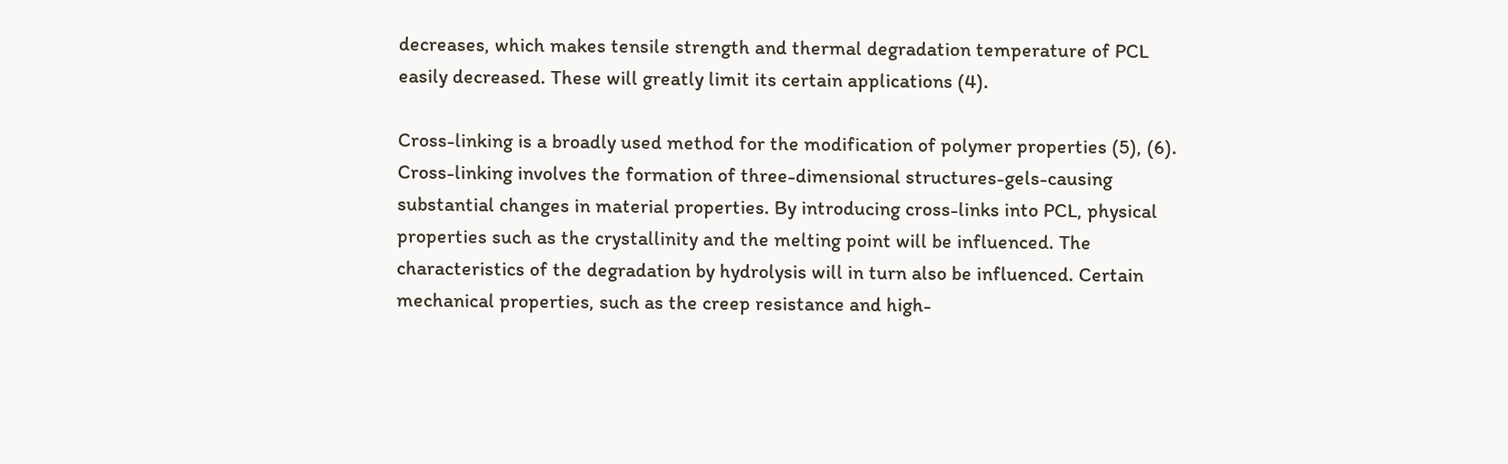decreases, which makes tensile strength and thermal degradation temperature of PCL easily decreased. These will greatly limit its certain applications (4).

Cross-linking is a broadly used method for the modification of polymer properties (5), (6). Cross-linking involves the formation of three-dimensional structures-gels-causing substantial changes in material properties. By introducing cross-links into PCL, physical properties such as the crystallinity and the melting point will be influenced. The characteristics of the degradation by hydrolysis will in turn also be influenced. Certain mechanical properties, such as the creep resistance and high-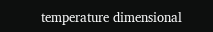temperature dimensional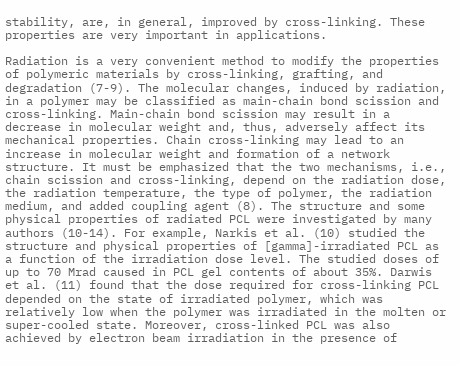stability, are, in general, improved by cross-linking. These properties are very important in applications.

Radiation is a very convenient method to modify the properties of polymeric materials by cross-linking, grafting, and degradation (7-9). The molecular changes, induced by radiation, in a polymer may be classified as main-chain bond scission and cross-linking. Main-chain bond scission may result in a decrease in molecular weight and, thus, adversely affect its mechanical properties. Chain cross-linking may lead to an increase in molecular weight and formation of a network structure. It must be emphasized that the two mechanisms, i.e., chain scission and cross-linking, depend on the radiation dose, the radiation temperature, the type of polymer, the radiation medium, and added coupling agent (8). The structure and some physical properties of radiated PCL were investigated by many authors (10-14). For example, Narkis et al. (10) studied the structure and physical properties of [gamma]-irradiated PCL as a function of the irradiation dose level. The studied doses of up to 70 Mrad caused in PCL gel contents of about 35%. Darwis et al. (11) found that the dose required for cross-linking PCL depended on the state of irradiated polymer, which was relatively low when the polymer was irradiated in the molten or super-cooled state. Moreover, cross-linked PCL was also achieved by electron beam irradiation in the presence of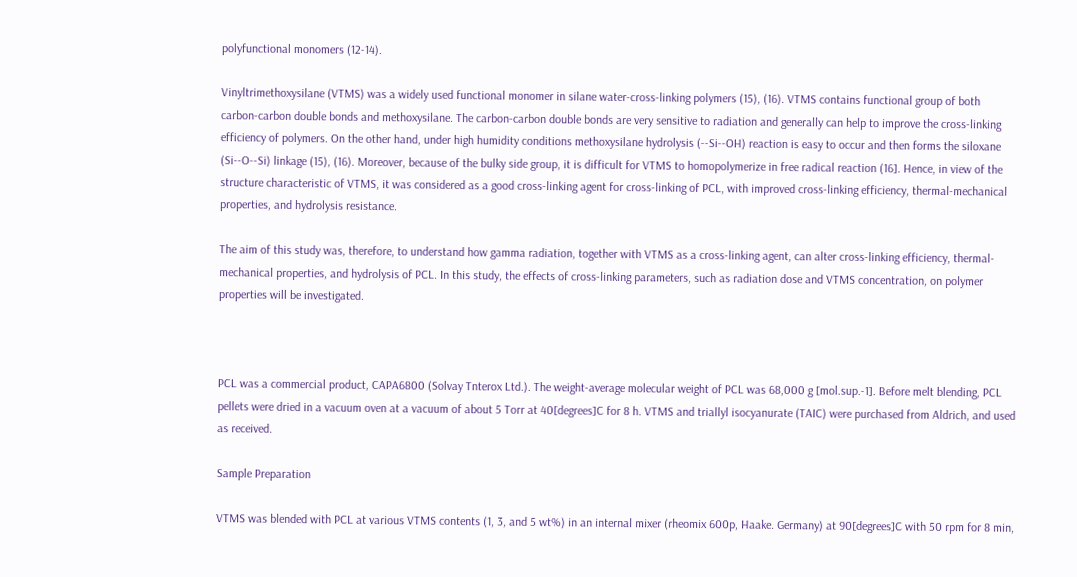polyfunctional monomers (12-14).

Vinyltrimethoxysilane (VTMS) was a widely used functional monomer in silane water-cross-linking polymers (15), (16). VTMS contains functional group of both carbon-carbon double bonds and methoxysilane. The carbon-carbon double bonds are very sensitive to radiation and generally can help to improve the cross-linking efficiency of polymers. On the other hand, under high humidity conditions methoxysilane hydrolysis (--Si--OH) reaction is easy to occur and then forms the siloxane (Si--O--Si) linkage (15), (16). Moreover, because of the bulky side group, it is difficult for VTMS to homopolymerize in free radical reaction (16]. Hence, in view of the structure characteristic of VTMS, it was considered as a good cross-linking agent for cross-linking of PCL, with improved cross-linking efficiency, thermal-mechanical properties, and hydrolysis resistance.

The aim of this study was, therefore, to understand how gamma radiation, together with VTMS as a cross-linking agent, can alter cross-linking efficiency, thermal-mechanical properties, and hydrolysis of PCL. In this study, the effects of cross-linking parameters, such as radiation dose and VTMS concentration, on polymer properties will be investigated.



PCL was a commercial product, CAPA6800 (Solvay Tnterox Ltd.). The weight-average molecular weight of PCL was 68,000 g [mol.sup.-1]. Before melt blending, PCL pellets were dried in a vacuum oven at a vacuum of about 5 Torr at 40[degrees]C for 8 h. VTMS and triallyl isocyanurate (TAIC) were purchased from Aldrich, and used as received.

Sample Preparation

VTMS was blended with PCL at various VTMS contents (1, 3, and 5 wt%) in an internal mixer (rheomix 600p, Haake. Germany) at 90[degrees]C with 50 rpm for 8 min,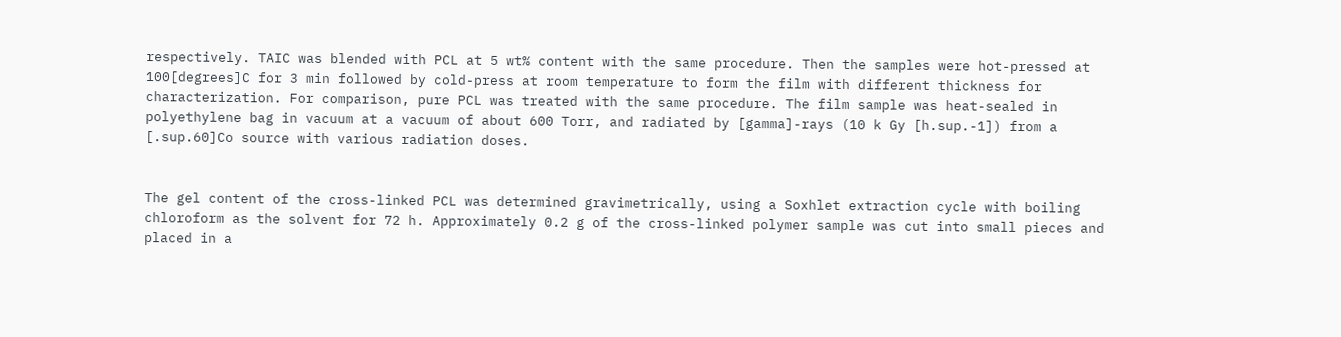respectively. TAIC was blended with PCL at 5 wt% content with the same procedure. Then the samples were hot-pressed at 100[degrees]C for 3 min followed by cold-press at room temperature to form the film with different thickness for characterization. For comparison, pure PCL was treated with the same procedure. The film sample was heat-sealed in polyethylene bag in vacuum at a vacuum of about 600 Torr, and radiated by [gamma]-rays (10 k Gy [h.sup.-1]) from a [.sup.60]Co source with various radiation doses.


The gel content of the cross-linked PCL was determined gravimetrically, using a Soxhlet extraction cycle with boiling chloroform as the solvent for 72 h. Approximately 0.2 g of the cross-linked polymer sample was cut into small pieces and placed in a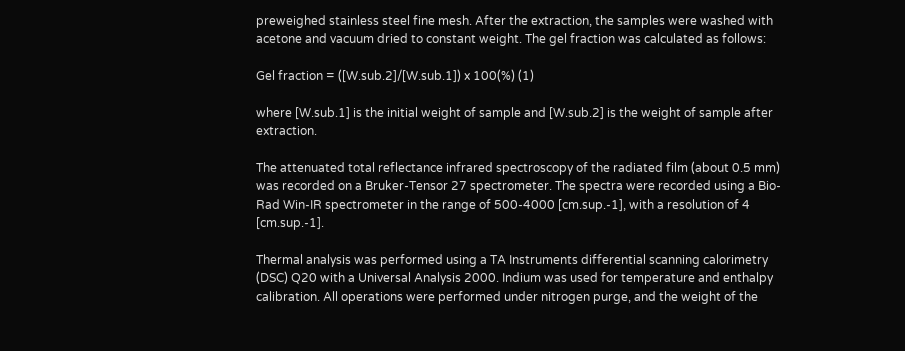preweighed stainless steel fine mesh. After the extraction, the samples were washed with acetone and vacuum dried to constant weight. The gel fraction was calculated as follows:

Gel fraction = ([W.sub.2]/[W.sub.1]) x 100(%) (1)

where [W.sub.1] is the initial weight of sample and [W.sub.2] is the weight of sample after extraction.

The attenuated total reflectance infrared spectroscopy of the radiated film (about 0.5 mm) was recorded on a Bruker-Tensor 27 spectrometer. The spectra were recorded using a Bio-Rad Win-IR spectrometer in the range of 500-4000 [cm.sup.-1], with a resolution of 4 [cm.sup.-1].

Thermal analysis was performed using a TA Instruments differential scanning calorimetry (DSC) Q20 with a Universal Analysis 2000. Indium was used for temperature and enthalpy calibration. All operations were performed under nitrogen purge, and the weight of the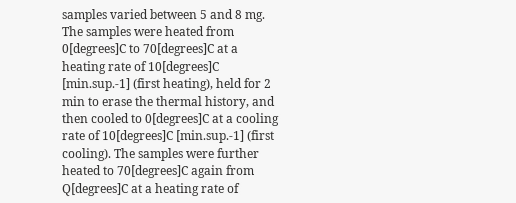samples varied between 5 and 8 mg. The samples were heated from 0[degrees]C to 70[degrees]C at a heating rate of 10[degrees]C [min.sup.-1] (first heating), held for 2 min to erase the thermal history, and then cooled to 0[degrees]C at a cooling rate of 10[degrees]C [min.sup.-1] (first cooling). The samples were further heated to 70[degrees]C again from Q[degrees]C at a heating rate of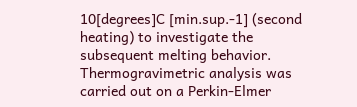10[degrees]C [min.sup.-1] (second heating) to investigate the subsequent melting behavior. Thermogravimetric analysis was carried out on a Perkin-Elmer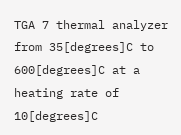TGA 7 thermal analyzer from 35[degrees]C to 600[degrees]C at a heating rate of 10[degrees]C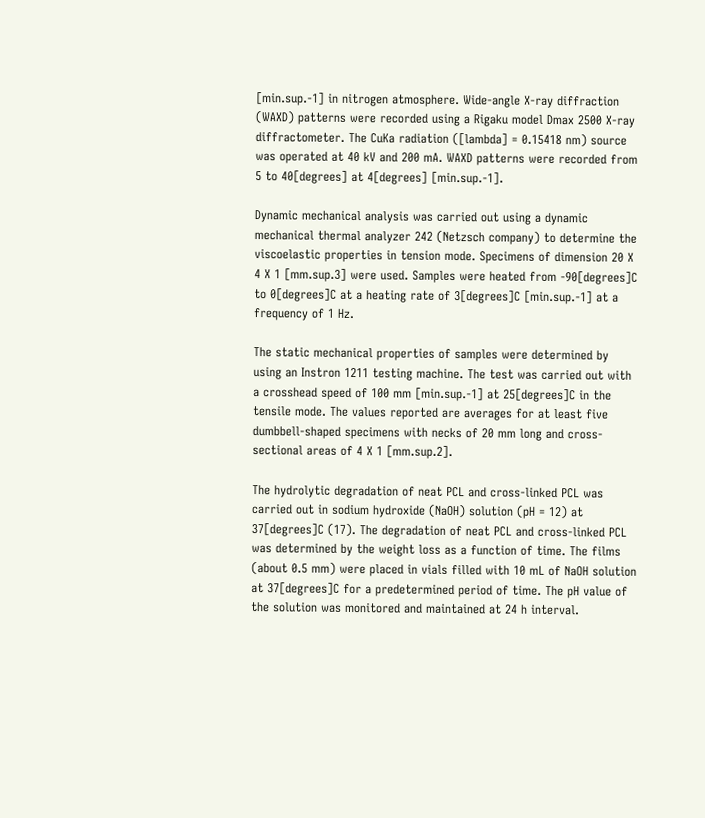[min.sup.-1] in nitrogen atmosphere. Wide-angle X-ray diffraction (WAXD) patterns were recorded using a Rigaku model Dmax 2500 X-ray diffractometer. The CuKa radiation ([lambda] = 0.15418 nm) source was operated at 40 kV and 200 mA. WAXD patterns were recorded from 5 to 40[degrees] at 4[degrees] [min.sup.-1].

Dynamic mechanical analysis was carried out using a dynamic mechanical thermal analyzer 242 (Netzsch company) to determine the viscoelastic properties in tension mode. Specimens of dimension 20 X 4 X 1 [mm.sup.3] were used. Samples were heated from -90[degrees]C to 0[degrees]C at a heating rate of 3[degrees]C [min.sup.-1] at a frequency of 1 Hz.

The static mechanical properties of samples were determined by using an Instron 1211 testing machine. The test was carried out with a crosshead speed of 100 mm [min.sup.-1] at 25[degrees]C in the tensile mode. The values reported are averages for at least five dumbbell-shaped specimens with necks of 20 mm long and cross-sectional areas of 4 X 1 [mm.sup.2].

The hydrolytic degradation of neat PCL and cross-linked PCL was carried out in sodium hydroxide (NaOH) solution (pH = 12) at 37[degrees]C (17). The degradation of neat PCL and cross-linked PCL was determined by the weight loss as a function of time. The films (about 0.5 mm) were placed in vials filled with 10 mL of NaOH solution at 37[degrees]C for a predetermined period of time. The pH value of the solution was monitored and maintained at 24 h interval.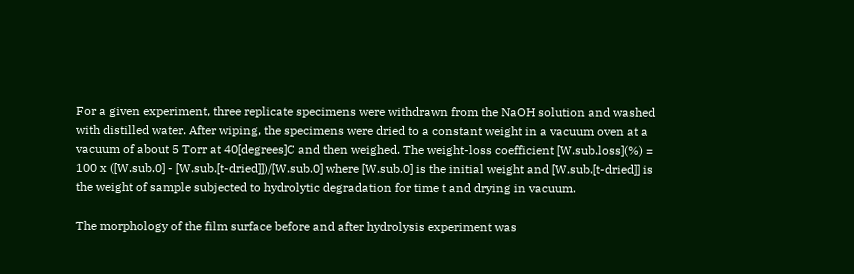For a given experiment, three replicate specimens were withdrawn from the NaOH solution and washed with distilled water. After wiping, the specimens were dried to a constant weight in a vacuum oven at a vacuum of about 5 Torr at 40[degrees]C and then weighed. The weight-loss coefficient [W.sub.loss](%) = 100 x ([W.sub.0] - [W.sub.[t-dried]])/[W.sub.0] where [W.sub.0] is the initial weight and [W.sub.[t-dried]] is the weight of sample subjected to hydrolytic degradation for time t and drying in vacuum.

The morphology of the film surface before and after hydrolysis experiment was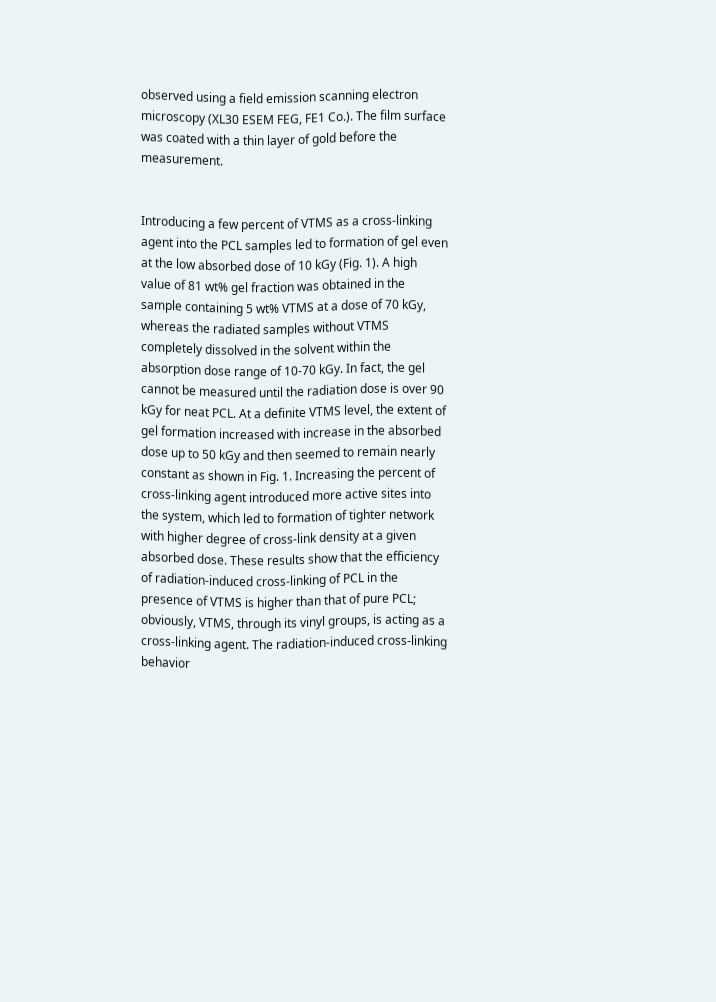observed using a field emission scanning electron microscopy (XL30 ESEM FEG, FE1 Co.). The film surface was coated with a thin layer of gold before the measurement.


Introducing a few percent of VTMS as a cross-linking agent into the PCL samples led to formation of gel even at the low absorbed dose of 10 kGy (Fig. 1). A high value of 81 wt% gel fraction was obtained in the sample containing 5 wt% VTMS at a dose of 70 kGy, whereas the radiated samples without VTMS completely dissolved in the solvent within the absorption dose range of 10-70 kGy. In fact, the gel cannot be measured until the radiation dose is over 90 kGy for neat PCL. At a definite VTMS level, the extent of gel formation increased with increase in the absorbed dose up to 50 kGy and then seemed to remain nearly constant as shown in Fig. 1. Increasing the percent of cross-linking agent introduced more active sites into the system, which led to formation of tighter network with higher degree of cross-link density at a given absorbed dose. These results show that the efficiency of radiation-induced cross-linking of PCL in the presence of VTMS is higher than that of pure PCL; obviously, VTMS, through its vinyl groups, is acting as a cross-linking agent. The radiation-induced cross-linking behavior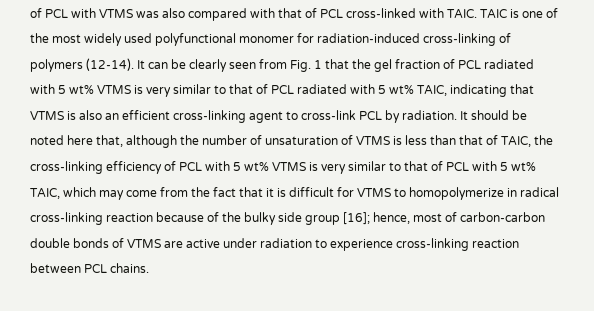of PCL with VTMS was also compared with that of PCL cross-linked with TAIC. TAIC is one of the most widely used polyfunctional monomer for radiation-induced cross-linking of polymers (12-14). It can be clearly seen from Fig. 1 that the gel fraction of PCL radiated with 5 wt% VTMS is very similar to that of PCL radiated with 5 wt% TAIC, indicating that VTMS is also an efficient cross-linking agent to cross-link PCL by radiation. It should be noted here that, although the number of unsaturation of VTMS is less than that of TAIC, the cross-linking efficiency of PCL with 5 wt% VTMS is very similar to that of PCL with 5 wt% TAIC, which may come from the fact that it is difficult for VTMS to homopolymerize in radical cross-linking reaction because of the bulky side group [16]; hence, most of carbon-carbon double bonds of VTMS are active under radiation to experience cross-linking reaction between PCL chains.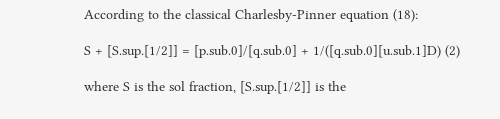According to the classical Charlesby-Pinner equation (18):

S + [S.sup.[1/2]] = [p.sub.0]/[q.sub.0] + 1/([q.sub.0][u.sub.1]D) (2)

where S is the sol fraction, [S.sup.[1/2]] is the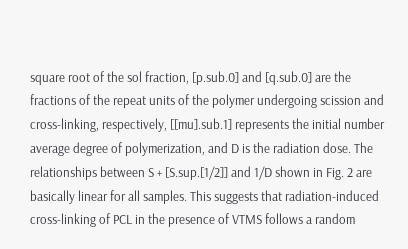square root of the sol fraction, [p.sub.0] and [q.sub.0] are the fractions of the repeat units of the polymer undergoing scission and cross-linking, respectively, [[mu].sub.1] represents the initial number average degree of polymerization, and D is the radiation dose. The relationships between S + [S.sup.[1/2]] and 1/D shown in Fig. 2 are basically linear for all samples. This suggests that radiation-induced cross-linking of PCL in the presence of VTMS follows a random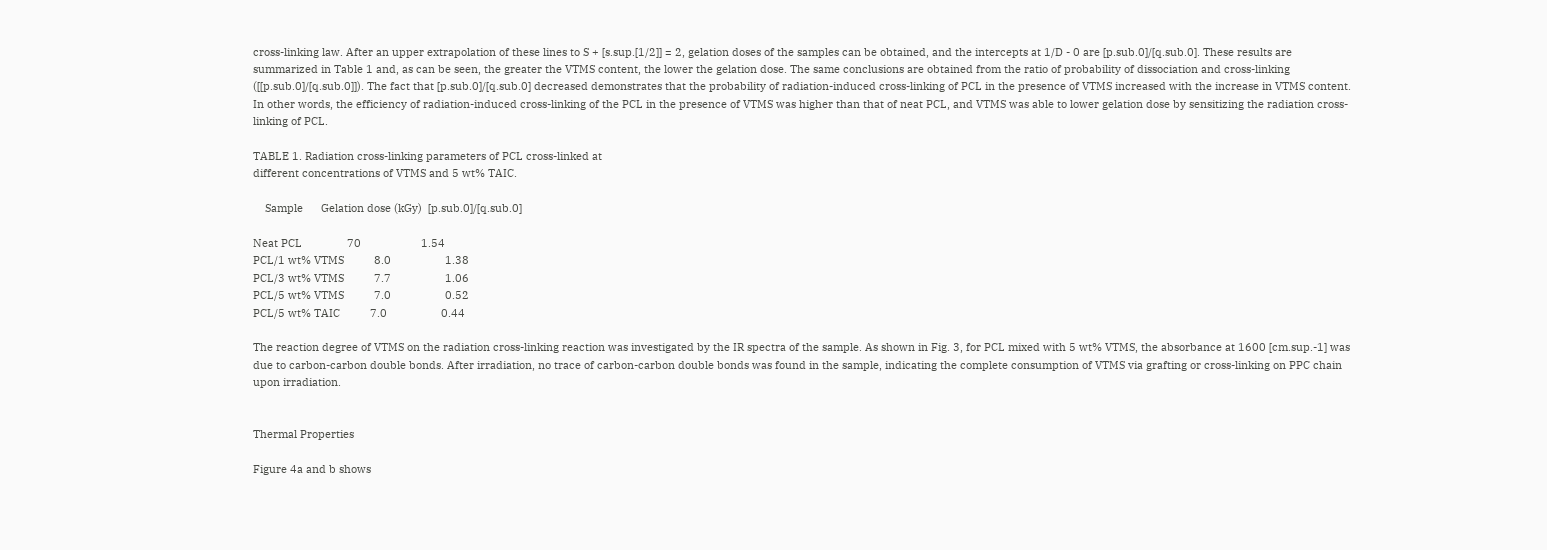cross-linking law. After an upper extrapolation of these lines to S + [s.sup.[1/2]] = 2, gelation doses of the samples can be obtained, and the intercepts at 1/D - 0 are [p.sub.0]/[q.sub.0]. These results are summarized in Table 1 and, as can be seen, the greater the VTMS content, the lower the gelation dose. The same conclusions are obtained from the ratio of probability of dissociation and cross-linking ([[p.sub.0]/[q.sub.0]]). The fact that [p.sub.0]/[q.sub.0] decreased demonstrates that the probability of radiation-induced cross-linking of PCL in the presence of VTMS increased with the increase in VTMS content. In other words, the efficiency of radiation-induced cross-linking of the PCL in the presence of VTMS was higher than that of neat PCL, and VTMS was able to lower gelation dose by sensitizing the radiation cross-linking of PCL.

TABLE 1. Radiation cross-linking parameters of PCL cross-linked at
different concentrations of VTMS and 5 wt% TAIC.

    Sample      Gelation dose (kGy)  [p.sub.0]/[q.sub.0]

Neat PCL               70                    1.54
PCL/1 wt% VTMS          8.0                  1.38
PCL/3 wt% VTMS          7.7                  1.06
PCL/5 wt% VTMS          7.0                  0.52
PCL/5 wt% TAIC          7.0                  0.44

The reaction degree of VTMS on the radiation cross-linking reaction was investigated by the IR spectra of the sample. As shown in Fig. 3, for PCL mixed with 5 wt% VTMS, the absorbance at 1600 [cm.sup.-1] was due to carbon-carbon double bonds. After irradiation, no trace of carbon-carbon double bonds was found in the sample, indicating the complete consumption of VTMS via grafting or cross-linking on PPC chain upon irradiation.


Thermal Properties

Figure 4a and b shows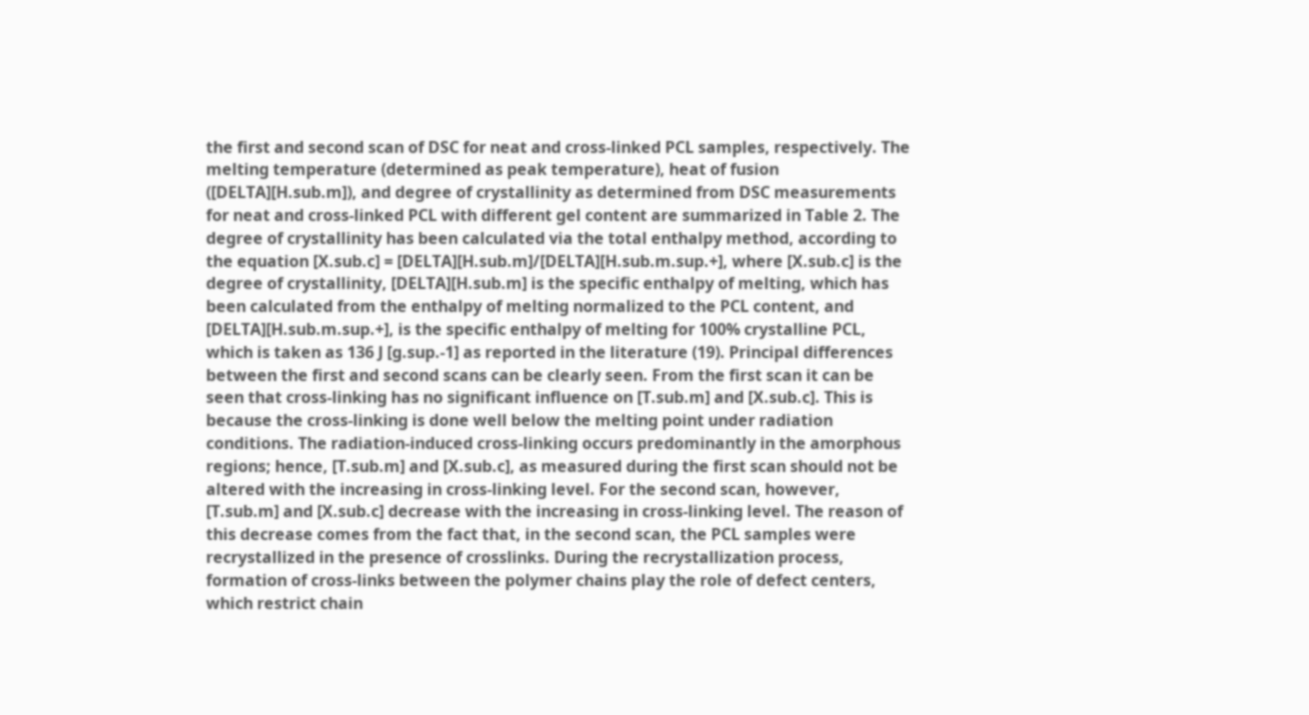the first and second scan of DSC for neat and cross-linked PCL samples, respectively. The melting temperature (determined as peak temperature), heat of fusion ([DELTA][H.sub.m]), and degree of crystallinity as determined from DSC measurements for neat and cross-linked PCL with different gel content are summarized in Table 2. The degree of crystallinity has been calculated via the total enthalpy method, according to the equation [X.sub.c] = [DELTA][H.sub.m]/[DELTA][H.sub.m.sup.+], where [X.sub.c] is the degree of crystallinity, [DELTA][H.sub.m] is the specific enthalpy of melting, which has been calculated from the enthalpy of melting normalized to the PCL content, and [DELTA][H.sub.m.sup.+], is the specific enthalpy of melting for 100% crystalline PCL, which is taken as 136 J [g.sup.-1] as reported in the literature (19). Principal differences between the first and second scans can be clearly seen. From the first scan it can be seen that cross-linking has no significant influence on [T.sub.m] and [X.sub.c]. This is because the cross-linking is done well below the melting point under radiation conditions. The radiation-induced cross-linking occurs predominantly in the amorphous regions; hence, [T.sub.m] and [X.sub.c], as measured during the first scan should not be altered with the increasing in cross-linking level. For the second scan, however, [T.sub.m] and [X.sub.c] decrease with the increasing in cross-linking level. The reason of this decrease comes from the fact that, in the second scan, the PCL samples were recrystallized in the presence of crosslinks. During the recrystallization process, formation of cross-links between the polymer chains play the role of defect centers, which restrict chain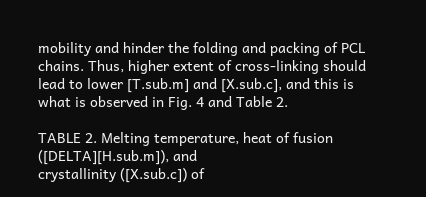mobility and hinder the folding and packing of PCL chains. Thus, higher extent of cross-linking should lead to lower [T.sub.m] and [X.sub.c], and this is what is observed in Fig. 4 and Table 2.

TABLE 2. Melting temperature, heat of fusion ([DELTA][H.sub.m]), and
crystallinity ([X.sub.c]) of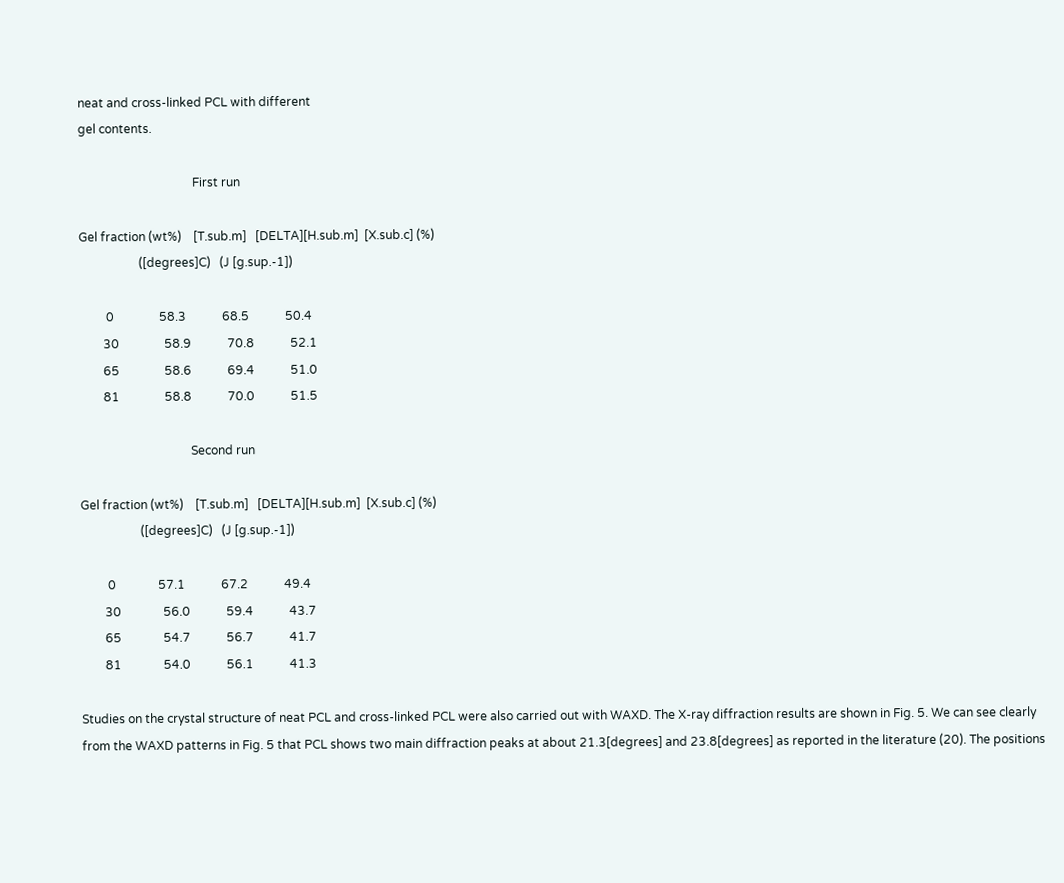neat and cross-linked PCL with different
gel contents.

                                      First run

Gel fraction (wt%)    [T.sub.m]   [DELTA][H.sub.m]  [X.sub.c] (%)
                    ([degrees]C)   (J [g.sup.-1])

         0               58.3            68.5            50.4
        30               58.9            70.8            52.1
        65               58.6            69.4            51.0
        81               58.8            70.0            51.5

                                     Second run

Gel fraction (wt%)    [T.sub.m]   [DELTA][H.sub.m]  [X.sub.c] (%)
                    ([degrees]C)   (J [g.sup.-1])

         0              57.1            67.2            49.4
        30              56.0            59.4            43.7
        65              54.7            56.7            41.7
        81              54.0            56.1            41.3

Studies on the crystal structure of neat PCL and cross-linked PCL were also carried out with WAXD. The X-ray diffraction results are shown in Fig. 5. We can see clearly from the WAXD patterns in Fig. 5 that PCL shows two main diffraction peaks at about 21.3[degrees] and 23.8[degrees] as reported in the literature (20). The positions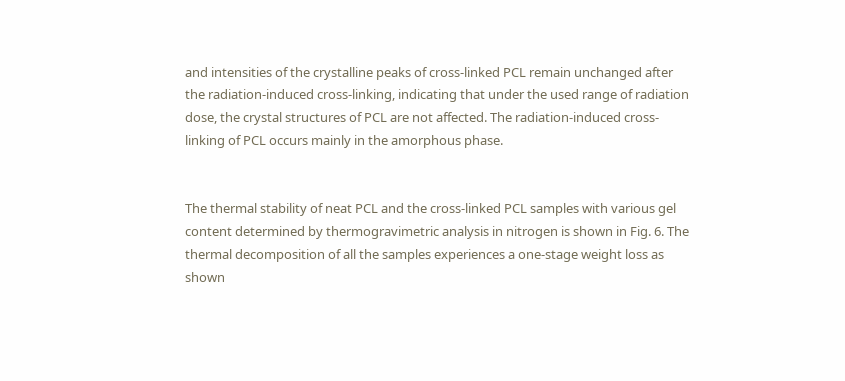and intensities of the crystalline peaks of cross-linked PCL remain unchanged after the radiation-induced cross-linking, indicating that under the used range of radiation dose, the crystal structures of PCL are not affected. The radiation-induced cross-linking of PCL occurs mainly in the amorphous phase.


The thermal stability of neat PCL and the cross-linked PCL samples with various gel content determined by thermogravimetric analysis in nitrogen is shown in Fig. 6. The thermal decomposition of all the samples experiences a one-stage weight loss as shown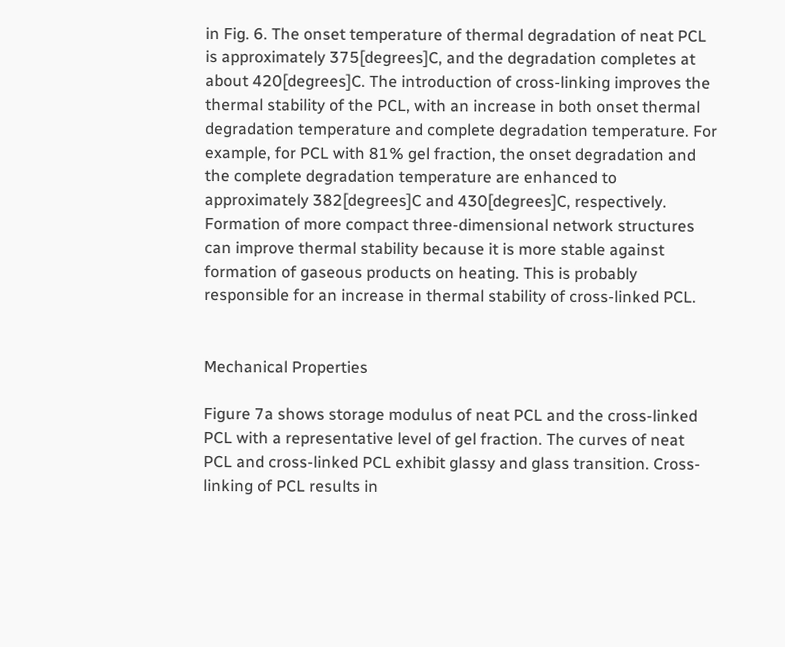in Fig. 6. The onset temperature of thermal degradation of neat PCL is approximately 375[degrees]C, and the degradation completes at about 420[degrees]C. The introduction of cross-linking improves the thermal stability of the PCL, with an increase in both onset thermal degradation temperature and complete degradation temperature. For example, for PCL with 81% gel fraction, the onset degradation and the complete degradation temperature are enhanced to approximately 382[degrees]C and 430[degrees]C, respectively. Formation of more compact three-dimensional network structures can improve thermal stability because it is more stable against formation of gaseous products on heating. This is probably responsible for an increase in thermal stability of cross-linked PCL.


Mechanical Properties

Figure 7a shows storage modulus of neat PCL and the cross-linked PCL with a representative level of gel fraction. The curves of neat PCL and cross-linked PCL exhibit glassy and glass transition. Cross-linking of PCL results in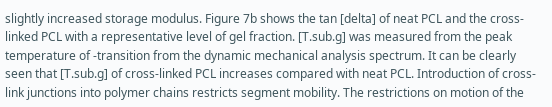slightly increased storage modulus. Figure 7b shows the tan [delta] of neat PCL and the cross-linked PCL with a representative level of gel fraction. [T.sub.g] was measured from the peak temperature of -transition from the dynamic mechanical analysis spectrum. It can be clearly seen that [T.sub.g] of cross-linked PCL increases compared with neat PCL. Introduction of cross-link junctions into polymer chains restricts segment mobility. The restrictions on motion of the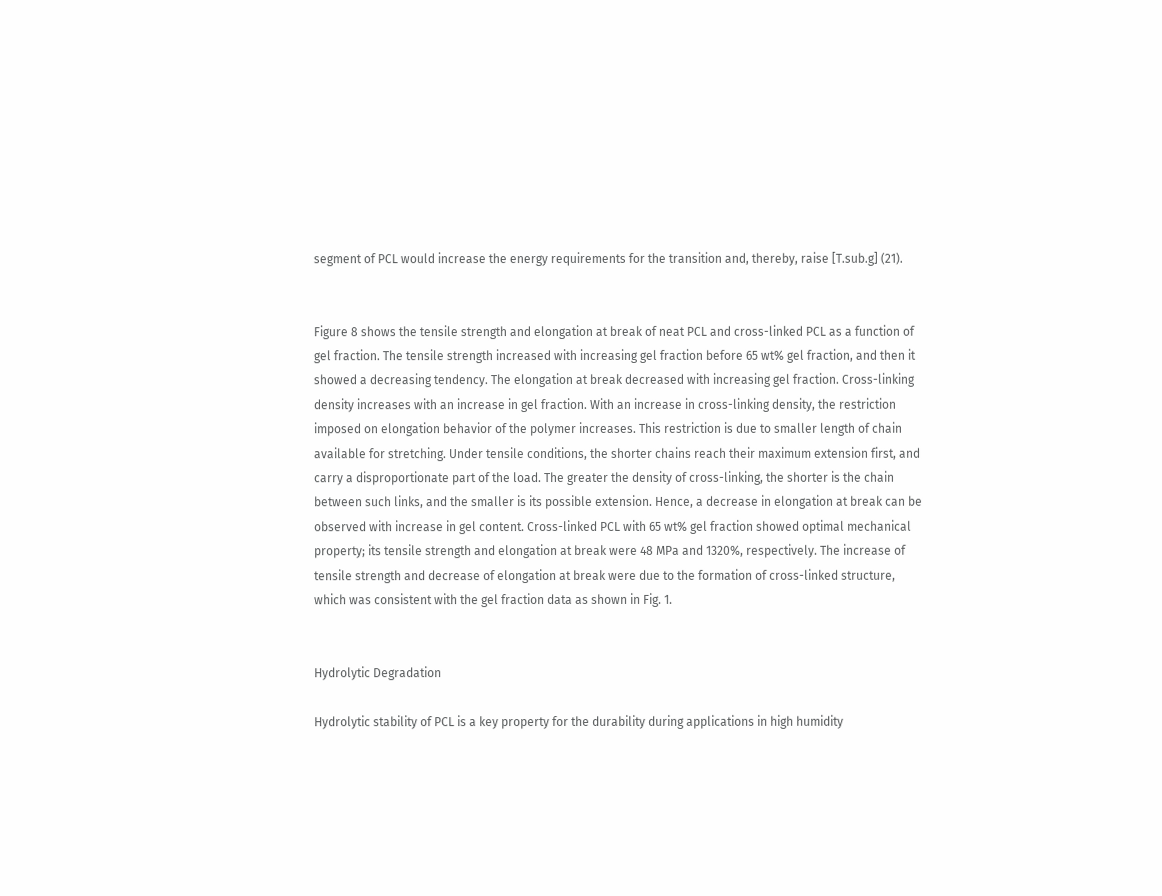segment of PCL would increase the energy requirements for the transition and, thereby, raise [T.sub.g] (21).


Figure 8 shows the tensile strength and elongation at break of neat PCL and cross-linked PCL as a function of gel fraction. The tensile strength increased with increasing gel fraction before 65 wt% gel fraction, and then it showed a decreasing tendency. The elongation at break decreased with increasing gel fraction. Cross-linking density increases with an increase in gel fraction. With an increase in cross-linking density, the restriction imposed on elongation behavior of the polymer increases. This restriction is due to smaller length of chain available for stretching. Under tensile conditions, the shorter chains reach their maximum extension first, and carry a disproportionate part of the load. The greater the density of cross-linking, the shorter is the chain between such links, and the smaller is its possible extension. Hence, a decrease in elongation at break can be observed with increase in gel content. Cross-linked PCL with 65 wt% gel fraction showed optimal mechanical property; its tensile strength and elongation at break were 48 MPa and 1320%, respectively. The increase of tensile strength and decrease of elongation at break were due to the formation of cross-linked structure, which was consistent with the gel fraction data as shown in Fig. 1.


Hydrolytic Degradation

Hydrolytic stability of PCL is a key property for the durability during applications in high humidity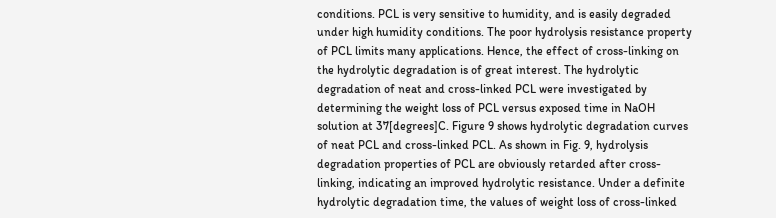conditions. PCL is very sensitive to humidity, and is easily degraded under high humidity conditions. The poor hydrolysis resistance property of PCL limits many applications. Hence, the effect of cross-linking on the hydrolytic degradation is of great interest. The hydrolytic degradation of neat and cross-linked PCL were investigated by determining the weight loss of PCL versus exposed time in NaOH solution at 37[degrees]C. Figure 9 shows hydrolytic degradation curves of neat PCL and cross-linked PCL. As shown in Fig. 9, hydrolysis degradation properties of PCL are obviously retarded after cross-linking, indicating an improved hydrolytic resistance. Under a definite hydrolytic degradation time, the values of weight loss of cross-linked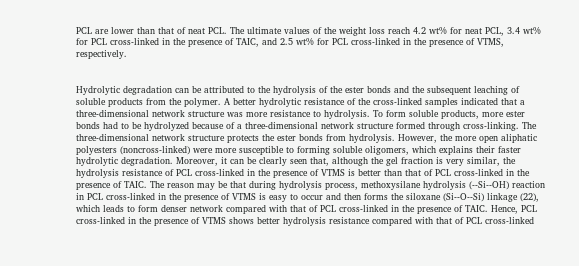PCL are lower than that of neat PCL. The ultimate values of the weight loss reach 4.2 wt% for neat PCL, 3.4 wt% for PCL cross-linked in the presence of TAIC, and 2.5 wt% for PCL cross-linked in the presence of VTMS, respectively.


Hydrolytic degradation can be attributed to the hydrolysis of the ester bonds and the subsequent leaching of soluble products from the polymer. A better hydrolytic resistance of the cross-linked samples indicated that a three-dimensional network structure was more resistance to hydrolysis. To form soluble products, more ester bonds had to be hydrolyzed because of a three-dimensional network structure formed through cross-linking. The three-dimensional network structure protects the ester bonds from hydrolysis. However, the more open aliphatic polyesters (noncross-linked) were more susceptible to forming soluble oligomers, which explains their faster hydrolytic degradation. Moreover, it can be clearly seen that, although the gel fraction is very similar, the hydrolysis resistance of PCL cross-linked in the presence of VTMS is better than that of PCL cross-linked in the presence of TAIC. The reason may be that during hydrolysis process, methoxysilane hydrolysis (--Si--OH) reaction in PCL cross-linked in the presence of VTMS is easy to occur and then forms the siloxane (Si--O--Si) linkage (22), which leads to form denser network compared with that of PCL cross-linked in the presence of TAIC. Hence, PCL cross-linked in the presence of VTMS shows better hydrolysis resistance compared with that of PCL cross-linked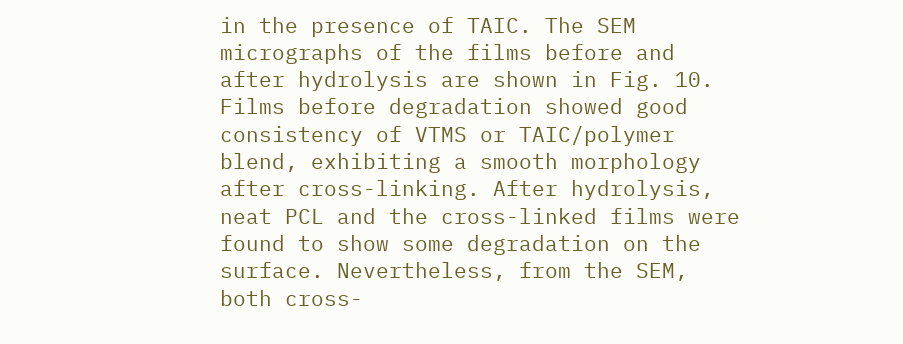in the presence of TAIC. The SEM micrographs of the films before and after hydrolysis are shown in Fig. 10. Films before degradation showed good consistency of VTMS or TAIC/polymer blend, exhibiting a smooth morphology after cross-linking. After hydrolysis, neat PCL and the cross-linked films were found to show some degradation on the surface. Nevertheless, from the SEM, both cross-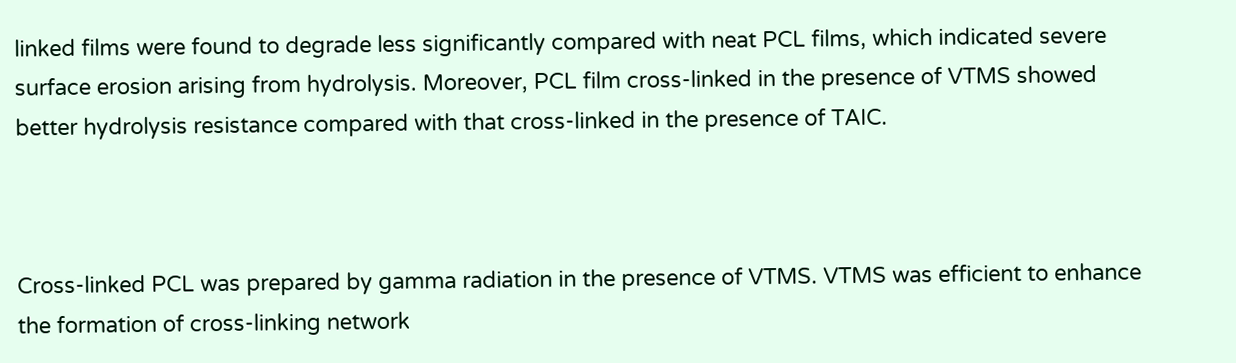linked films were found to degrade less significantly compared with neat PCL films, which indicated severe surface erosion arising from hydrolysis. Moreover, PCL film cross-linked in the presence of VTMS showed better hydrolysis resistance compared with that cross-linked in the presence of TAIC.



Cross-linked PCL was prepared by gamma radiation in the presence of VTMS. VTMS was efficient to enhance the formation of cross-linking network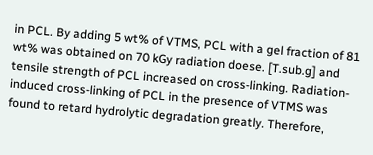in PCL. By adding 5 wt% of VTMS, PCL with a gel fraction of 81 wt% was obtained on 70 kGy radiation doese. [T.sub.g] and tensile strength of PCL increased on cross-linking. Radiation-induced cross-linking of PCL in the presence of VTMS was found to retard hydrolytic degradation greatly. Therefore,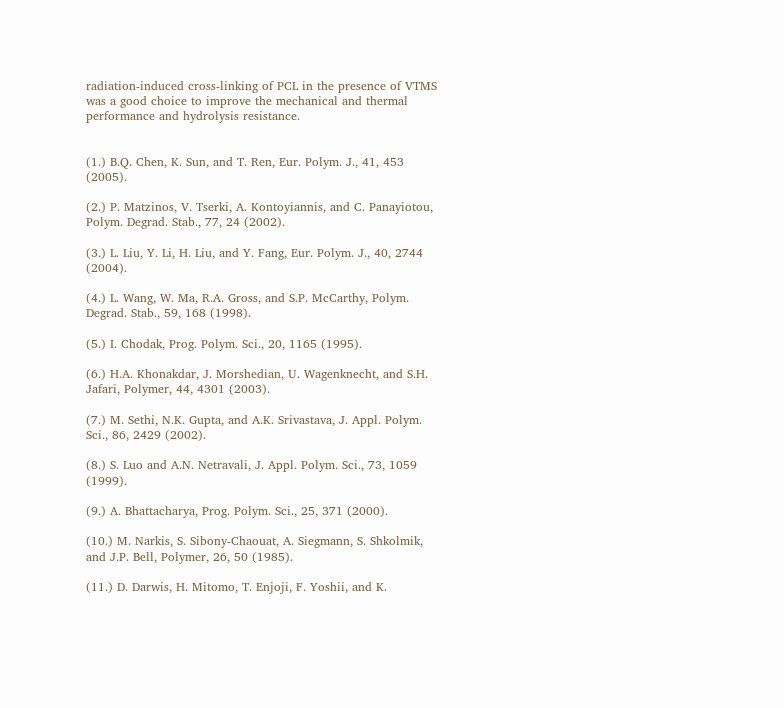radiation-induced cross-linking of PCL in the presence of VTMS was a good choice to improve the mechanical and thermal performance and hydrolysis resistance.


(1.) B.Q. Chen, K. Sun, and T. Ren, Eur. Polym. J., 41, 453 (2005).

(2.) P. Matzinos, V. Tserki, A. Kontoyiannis, and C. Panayiotou, Polym. Degrad. Stab., 77, 24 (2002).

(3.) L. Liu, Y. Li, H. Liu, and Y. Fang, Eur. Polym. J., 40, 2744 (2004).

(4.) L. Wang, W. Ma, R.A. Gross, and S.P. McCarthy, Polym. Degrad. Stab., 59, 168 (1998).

(5.) I. Chodak, Prog. Polym. Sci., 20, 1165 (1995).

(6.) H.A. Khonakdar, J. Morshedian, U. Wagenknecht, and S.H. Jafari, Polymer, 44, 4301 (2003).

(7.) M. Sethi, N.K. Gupta, and A.K. Srivastava, J. Appl. Polym. Sci., 86, 2429 (2002).

(8.) S. Luo and A.N. Netravali, J. Appl. Polym. Sci., 73, 1059 (1999).

(9.) A. Bhattacharya, Prog. Polym. Sci., 25, 371 (2000).

(10.) M. Narkis, S. Sibony-Chaouat, A. Siegmann, S. Shkolmik, and J.P. Bell, Polymer, 26, 50 (1985).

(11.) D. Darwis, H. Mitomo, T. Enjoji, F. Yoshii, and K.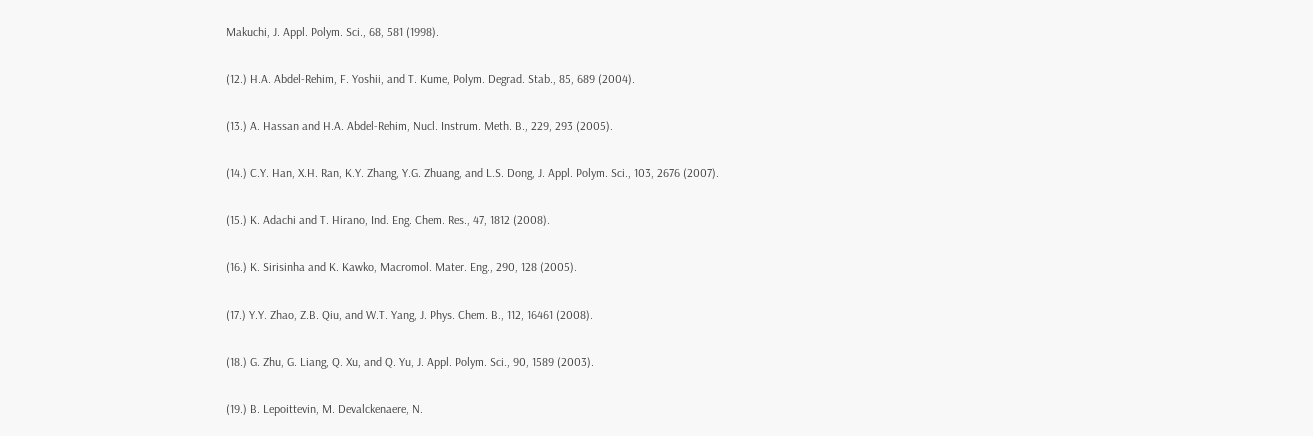Makuchi, J. Appl. Polym. Sci., 68, 581 (1998).

(12.) H.A. Abdel-Rehim, F. Yoshii, and T. Kume, Polym. Degrad. Stab., 85, 689 (2004).

(13.) A. Hassan and H.A. Abdel-Rehim, Nucl. Instrum. Meth. B., 229, 293 (2005).

(14.) C.Y. Han, X.H. Ran, K.Y. Zhang, Y.G. Zhuang, and L.S. Dong, J. Appl. Polym. Sci., 103, 2676 (2007).

(15.) K. Adachi and T. Hirano, Ind. Eng. Chem. Res., 47, 1812 (2008).

(16.) K. Sirisinha and K. Kawko, Macromol. Mater. Eng., 290, 128 (2005).

(17.) Y.Y. Zhao, Z.B. Qiu, and W.T. Yang, J. Phys. Chem. B., 112, 16461 (2008).

(18.) G. Zhu, G. Liang, Q. Xu, and Q. Yu, J. Appl. Polym. Sci., 90, 1589 (2003).

(19.) B. Lepoittevin, M. Devalckenaere, N.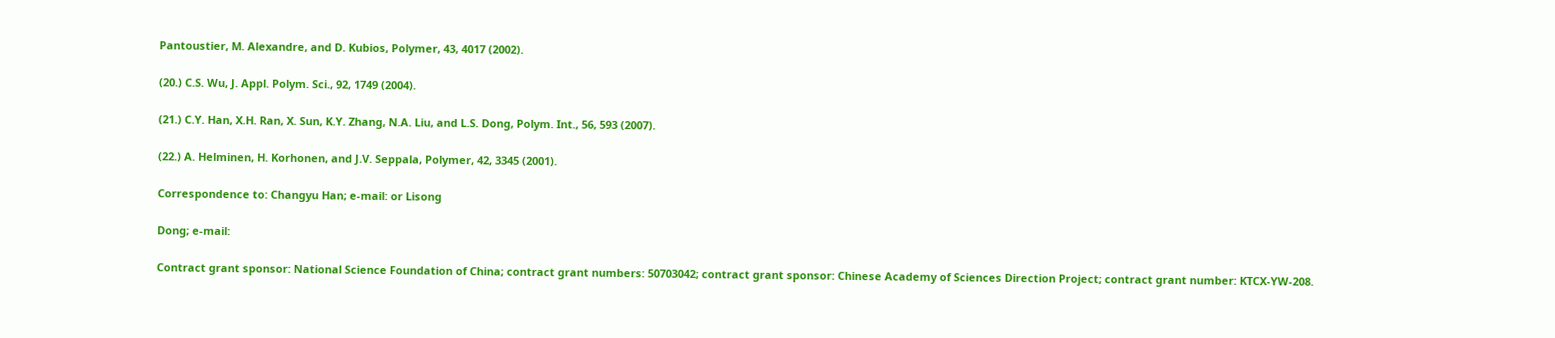Pantoustier, M. Alexandre, and D. Kubios, Polymer, 43, 4017 (2002).

(20.) C.S. Wu, J. Appl. Polym. Sci., 92, 1749 (2004).

(21.) C.Y. Han, X.H. Ran, X. Sun, K.Y. Zhang, N.A. Liu, and L.S. Dong, Polym. Int., 56, 593 (2007).

(22.) A. Helminen, H. Korhonen, and J.V. Seppala, Polymer, 42, 3345 (2001).

Correspondence to: Changyu Han; e-mail: or Lisong

Dong; e-mail:

Contract grant sponsor: National Science Foundation of China; contract grant numbers: 50703042; contract grant sponsor: Chinese Academy of Sciences Direction Project; contract grant number: KTCX-YW-208.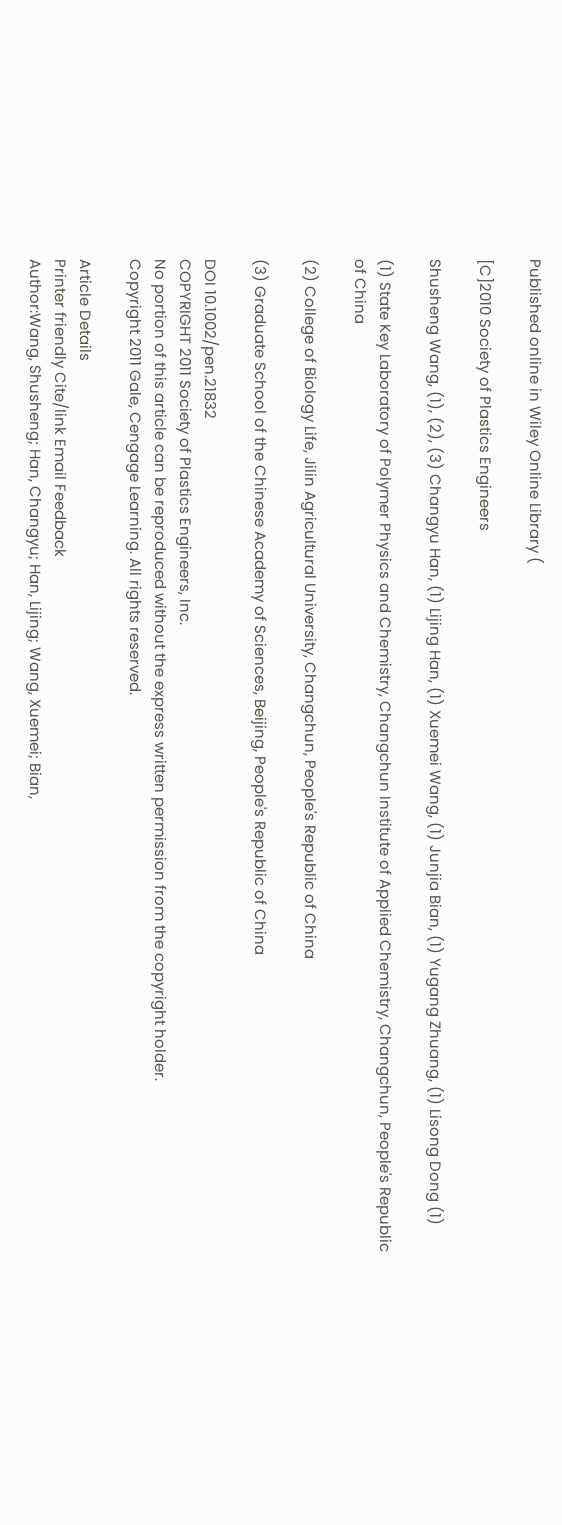Published online in Wiley Online Library (

[C]2010 Society of Plastics Engineers

Shusheng Wang, (1), (2), (3) Changyu Han, (1) Lijing Han, (1) Xuemei Wang, (1) Junjia Bian, (1) Yugang Zhuang, (1) Lisong Dong (1)

(1) State Key Laboratory of Polymer Physics and Chemistry, Changchun Institute of Applied Chemistry, Changchun, People's Republic of China

(2) College of Biology Life, Jilin Agricultural University, Changchun, People's Republic of China

(3) Graduate School of the Chinese Academy of Sciences, Beijing, People's Republic of China

DOI 10.1002/pen.21832
COPYRIGHT 2011 Society of Plastics Engineers, Inc.
No portion of this article can be reproduced without the express written permission from the copyright holder.
Copyright 2011 Gale, Cengage Learning. All rights reserved.

Article Details
Printer friendly Cite/link Email Feedback
Author:Wang, Shusheng; Han, Changyu; Han, Lijing; Wang, Xuemei; Bian,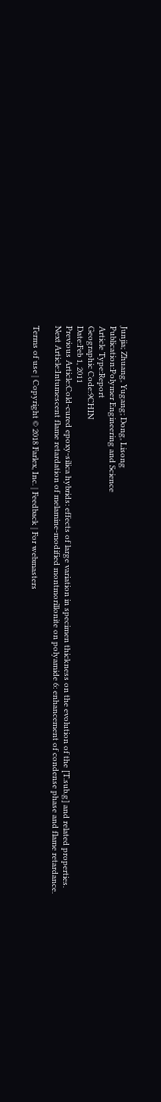Junjia; Zhuang, Yugang; Dong, Lisong
Publication:Polymer Engineering and Science
Article Type:Report
Geographic Code:9CHIN
Date:Feb 1, 2011
Previous Article:Cold-cured epoxy-silica hybrids: effects of large variation in specimen thickness on the evolution of the [T.sub.g] and related properties.
Next Article:Intumescent flame retardation of melamine-modified montmorillonite on polyamide 6: enhancement of condense phase and flame retardance.

Terms of use | Copyright © 2018 Farlex, Inc. | Feedback | For webmasters